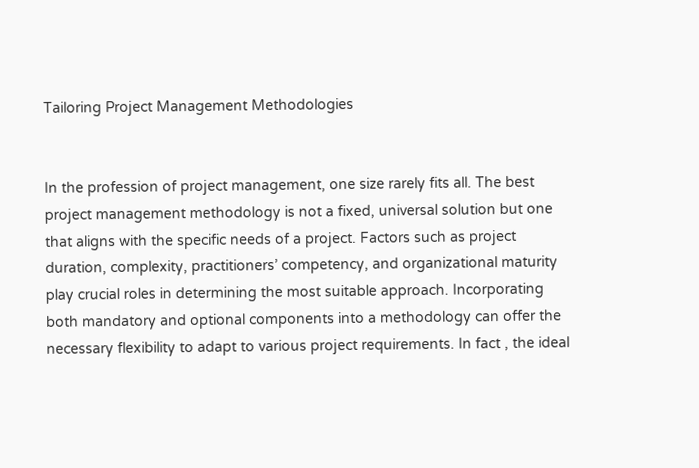Tailoring Project Management Methodologies


In the profession of project management, one size rarely fits all. The best project management methodology is not a fixed, universal solution but one that aligns with the specific needs of a project. Factors such as project duration, complexity, practitioners’ competency, and organizational maturity play crucial roles in determining the most suitable approach. Incorporating both mandatory and optional components into a methodology can offer the necessary flexibility to adapt to various project requirements. In fact , the ideal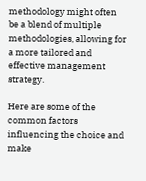methodology might often be a blend of multiple methodologies, allowing for a more tailored and effective management strategy.

Here are some of the common factors influencing the choice and make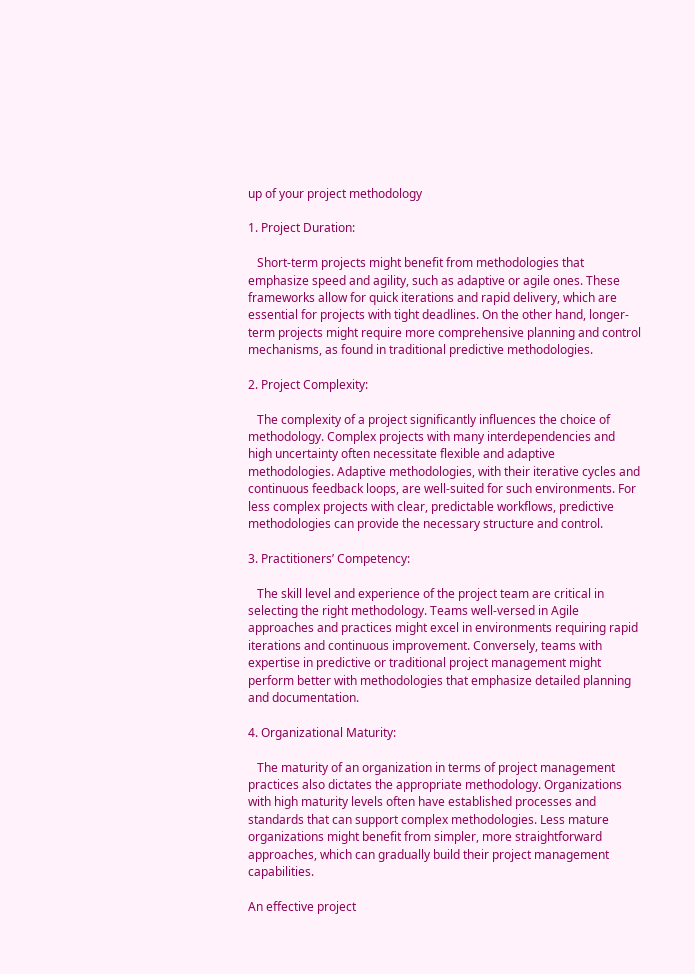up of your project methodology

1. Project Duration:

   Short-term projects might benefit from methodologies that emphasize speed and agility, such as adaptive or agile ones. These frameworks allow for quick iterations and rapid delivery, which are essential for projects with tight deadlines. On the other hand, longer-term projects might require more comprehensive planning and control mechanisms, as found in traditional predictive methodologies.

2. Project Complexity:

   The complexity of a project significantly influences the choice of methodology. Complex projects with many interdependencies and high uncertainty often necessitate flexible and adaptive methodologies. Adaptive methodologies, with their iterative cycles and continuous feedback loops, are well-suited for such environments. For less complex projects with clear, predictable workflows, predictive methodologies can provide the necessary structure and control.

3. Practitioners’ Competency:

   The skill level and experience of the project team are critical in selecting the right methodology. Teams well-versed in Agile approaches and practices might excel in environments requiring rapid iterations and continuous improvement. Conversely, teams with expertise in predictive or traditional project management might perform better with methodologies that emphasize detailed planning and documentation.

4. Organizational Maturity:

   The maturity of an organization in terms of project management practices also dictates the appropriate methodology. Organizations with high maturity levels often have established processes and standards that can support complex methodologies. Less mature organizations might benefit from simpler, more straightforward approaches, which can gradually build their project management capabilities.

An effective project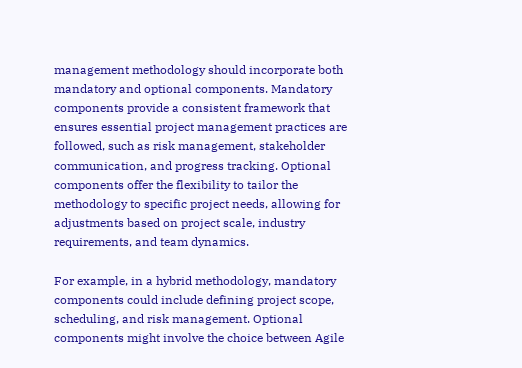management methodology should incorporate both mandatory and optional components. Mandatory components provide a consistent framework that ensures essential project management practices are followed, such as risk management, stakeholder communication, and progress tracking. Optional components offer the flexibility to tailor the methodology to specific project needs, allowing for adjustments based on project scale, industry requirements, and team dynamics.

For example, in a hybrid methodology, mandatory components could include defining project scope, scheduling, and risk management. Optional components might involve the choice between Agile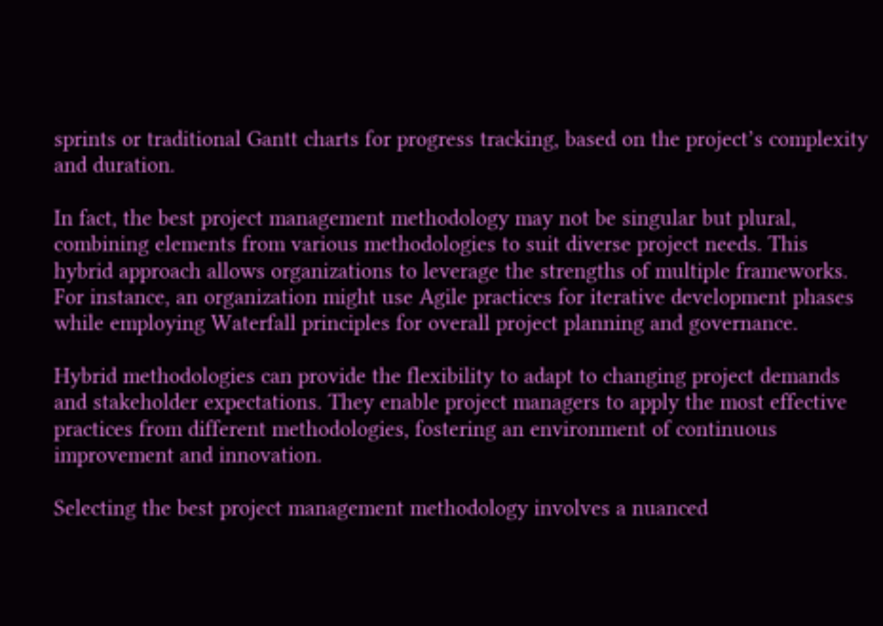sprints or traditional Gantt charts for progress tracking, based on the project’s complexity and duration.

In fact, the best project management methodology may not be singular but plural, combining elements from various methodologies to suit diverse project needs. This hybrid approach allows organizations to leverage the strengths of multiple frameworks. For instance, an organization might use Agile practices for iterative development phases while employing Waterfall principles for overall project planning and governance.

Hybrid methodologies can provide the flexibility to adapt to changing project demands and stakeholder expectations. They enable project managers to apply the most effective practices from different methodologies, fostering an environment of continuous improvement and innovation.

Selecting the best project management methodology involves a nuanced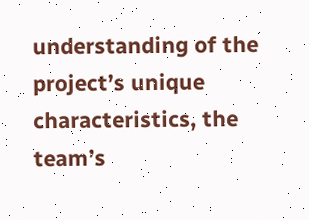understanding of the project’s unique characteristics, the team’s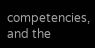competencies, and the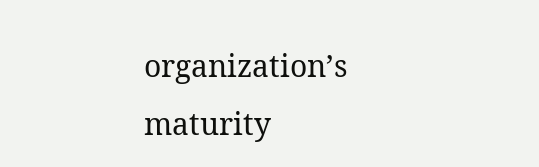organization’s maturity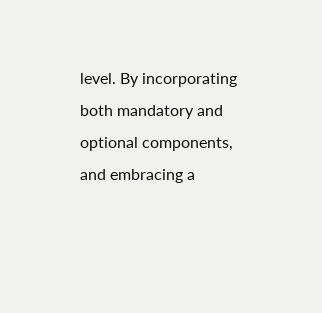level. By incorporating both mandatory and optional components, and embracing a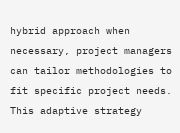hybrid approach when necessary, project managers can tailor methodologies to fit specific project needs. This adaptive strategy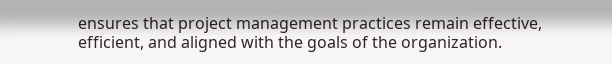ensures that project management practices remain effective, efficient, and aligned with the goals of the organization.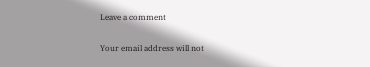Leave a comment

Your email address will not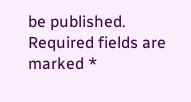be published. Required fields are marked *